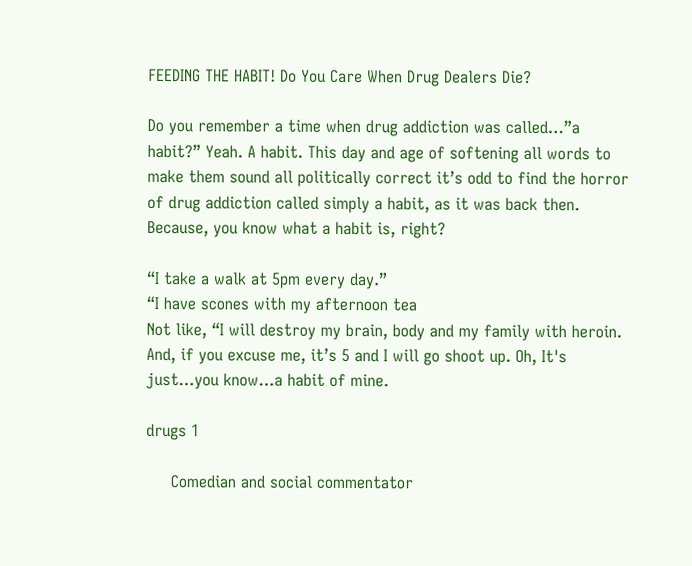FEEDING THE HABIT! Do You Care When Drug Dealers Die?

Do you remember a time when drug addiction was called…”a habit?” Yeah. A habit. This day and age of softening all words to make them sound all politically correct it’s odd to find the horror of drug addiction called simply a habit, as it was back then. Because, you know what a habit is, right?

“I take a walk at 5pm every day.”
“I have scones with my afternoon tea
Not like, “I will destroy my brain, body and my family with heroin. And, if you excuse me, it’s 5 and I will go shoot up. Oh, It's just…you know…a habit of mine.

drugs 1

     Comedian and social commentator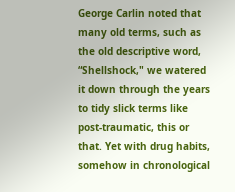George Carlin noted that many old terms, such as the old descriptive word, “Shellshock," we watered it down through the years to tidy slick terms like post-traumatic, this or that. Yet with drug habits, somehow in chronological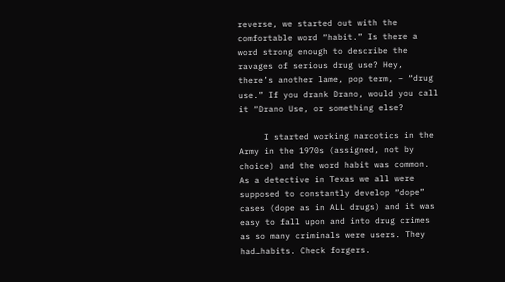reverse, we started out with the comfortable word “habit.” Is there a word strong enough to describe the ravages of serious drug use? Hey, there’s another lame, pop term, – “drug use.” If you drank Drano, would you call it “Drano Use, or something else?

     I started working narcotics in the Army in the 1970s (assigned, not by choice) and the word habit was common. As a detective in Texas we all were supposed to constantly develop “dope” cases (dope as in ALL drugs) and it was easy to fall upon and into drug crimes as so many criminals were users. They had…habits. Check forgers.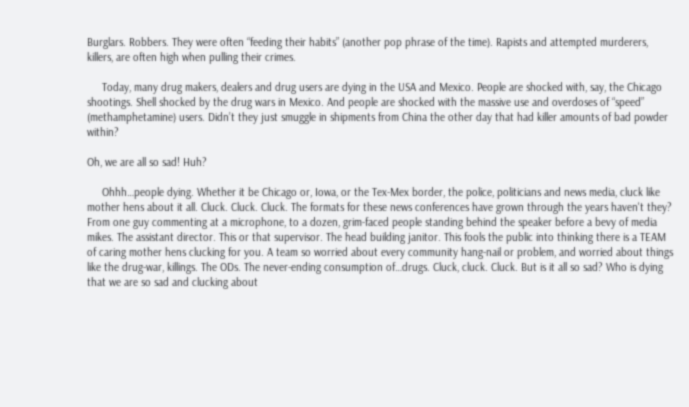Burglars. Robbers. They were often “feeding their habits” (another pop phrase of the time). Rapists and attempted murderers, killers, are often high when pulling their crimes.

     Today, many drug makers, dealers and drug users are dying in the USA and Mexico. People are shocked with, say, the Chicago shootings. Shell shocked by the drug wars in Mexico. And people are shocked with the massive use and overdoses of “speed” (methamphetamine) users. Didn’t they just smuggle in shipments from China the other day that had killer amounts of bad powder within?

Oh, we are all so sad! Huh?

     Ohhh…people dying. Whether it be Chicago or, Iowa, or the Tex-Mex border, the police, politicians and news media, cluck like mother hens about it all. Cluck. Cluck. Cluck. The formats for these news conferences have grown through the years haven't they? From one guy commenting at a microphone, to a dozen, grim-faced people standing behind the speaker before a bevy of media mikes. The assistant director. This or that supervisor. The head building janitor. This fools the public into thinking there is a TEAM of caring mother hens clucking for you. A team so worried about every community hang-nail or problem, and worried about things like the drug-war, killings. The ODs. The never-ending consumption of…drugs. Cluck, cluck. Cluck. But is it all so sad? Who is dying that we are so sad and clucking about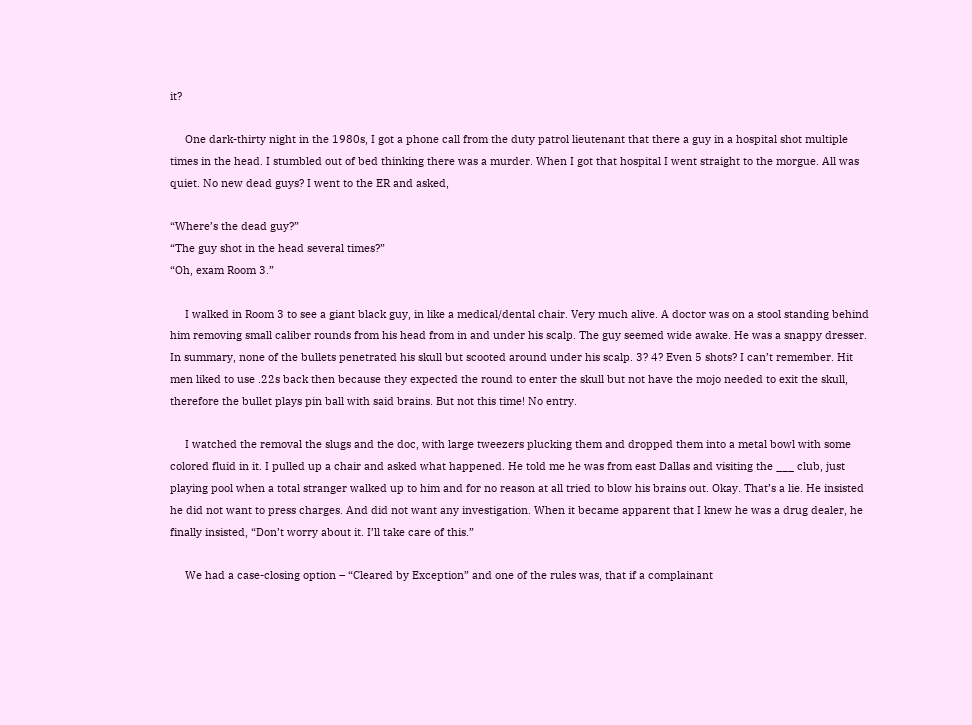it?

     One dark-thirty night in the 1980s, I got a phone call from the duty patrol lieutenant that there a guy in a hospital shot multiple times in the head. I stumbled out of bed thinking there was a murder. When I got that hospital I went straight to the morgue. All was quiet. No new dead guys? I went to the ER and asked,

“Where’s the dead guy?”
“The guy shot in the head several times?”
“Oh, exam Room 3.”

     I walked in Room 3 to see a giant black guy, in like a medical/dental chair. Very much alive. A doctor was on a stool standing behind him removing small caliber rounds from his head from in and under his scalp. The guy seemed wide awake. He was a snappy dresser. In summary, none of the bullets penetrated his skull but scooted around under his scalp. 3? 4? Even 5 shots? I can’t remember. Hit men liked to use .22s back then because they expected the round to enter the skull but not have the mojo needed to exit the skull, therefore the bullet plays pin ball with said brains. But not this time! No entry.

     I watched the removal the slugs and the doc, with large tweezers plucking them and dropped them into a metal bowl with some colored fluid in it. I pulled up a chair and asked what happened. He told me he was from east Dallas and visiting the ___ club, just playing pool when a total stranger walked up to him and for no reason at all tried to blow his brains out. Okay. That’s a lie. He insisted he did not want to press charges. And did not want any investigation. When it became apparent that I knew he was a drug dealer, he finally insisted, “Don’t worry about it. I’ll take care of this.”

     We had a case-closing option – “Cleared by Exception” and one of the rules was, that if a complainant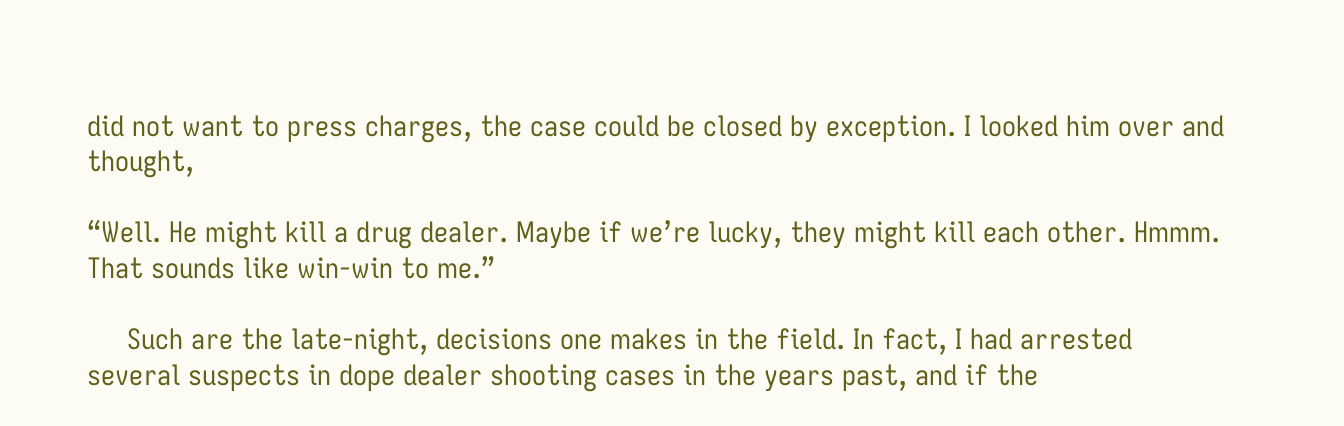did not want to press charges, the case could be closed by exception. I looked him over and thought,

“Well. He might kill a drug dealer. Maybe if we’re lucky, they might kill each other. Hmmm. That sounds like win-win to me.”

     Such are the late-night, decisions one makes in the field. In fact, I had arrested several suspects in dope dealer shooting cases in the years past, and if the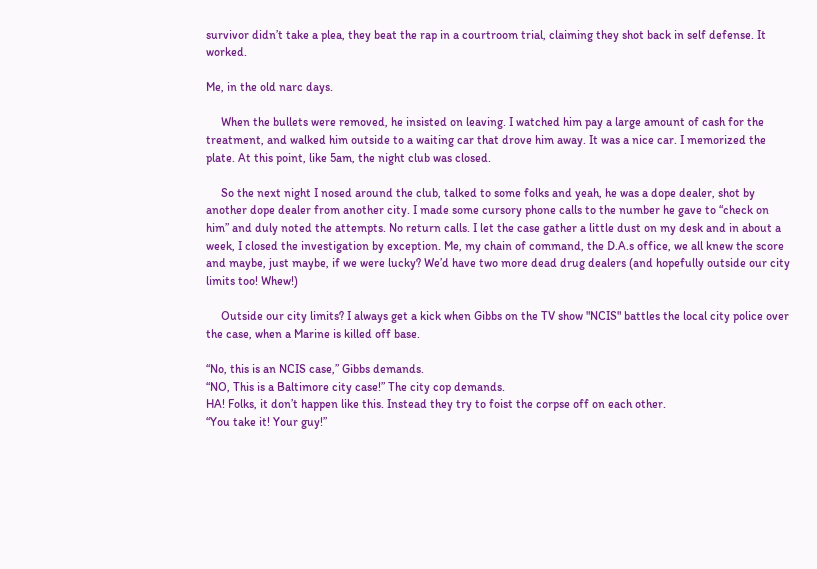survivor didn’t take a plea, they beat the rap in a courtroom trial, claiming they shot back in self defense. It worked.

Me, in the old narc days.

     When the bullets were removed, he insisted on leaving. I watched him pay a large amount of cash for the treatment, and walked him outside to a waiting car that drove him away. It was a nice car. I memorized the plate. At this point, like 5am, the night club was closed.

     So the next night I nosed around the club, talked to some folks and yeah, he was a dope dealer, shot by another dope dealer from another city. I made some cursory phone calls to the number he gave to “check on him” and duly noted the attempts. No return calls. I let the case gather a little dust on my desk and in about a week, I closed the investigation by exception. Me, my chain of command, the D.A.s office, we all knew the score and maybe, just maybe, if we were lucky? We’d have two more dead drug dealers (and hopefully outside our city limits too! Whew!)

     Outside our city limits? I always get a kick when Gibbs on the TV show "NCIS" battles the local city police over the case, when a Marine is killed off base.

“No, this is an NCIS case,” Gibbs demands.
“NO, This is a Baltimore city case!” The city cop demands.
HA! Folks, it don’t happen like this. Instead they try to foist the corpse off on each other.
“You take it! Your guy!”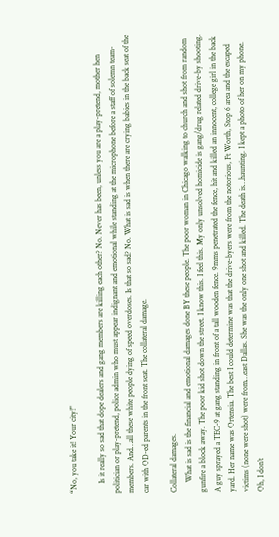“No, you take it! Your city!"

     Is it really so sad that dope dealers and gang members are killing each other? No. Never has been, unless you are a play-pretend, mother hen politician or play-pretend, police admin who must appear indignant and emotional while standing at the microphone before a staff of solemn team-members. And…all these white people dying of speed overdoses. Is that so sad? No. What is sad is when there are crying babies in the back seat of the car with OD-ed parents in the front seat. The collateral damage.

Collateral damages.
     What is sad is the financial and emotional damages done BY these people. The poor woman in Chicago walking to church and shot from random gunfire a block away. The poor kid shot down the street. I know this. I feel this. My only unsolved homicide is gang/drug related drive-by shooting. A guy sprayed a TEC-9 at gang standing in front of a tall wooden fence. 9mms penetrated the fence, hit and killed an innocent, college girl in the back yard. Her name was Ortensia. The best I could determine was that the drive-byers were from the notorious, Ft Worth, Stop 6 area and the escaped victims (none were shot) were from…east Dallas. She was the only one shot and killed. The death is…haunting. I kept a photo of her on my phone. Oh, I don’t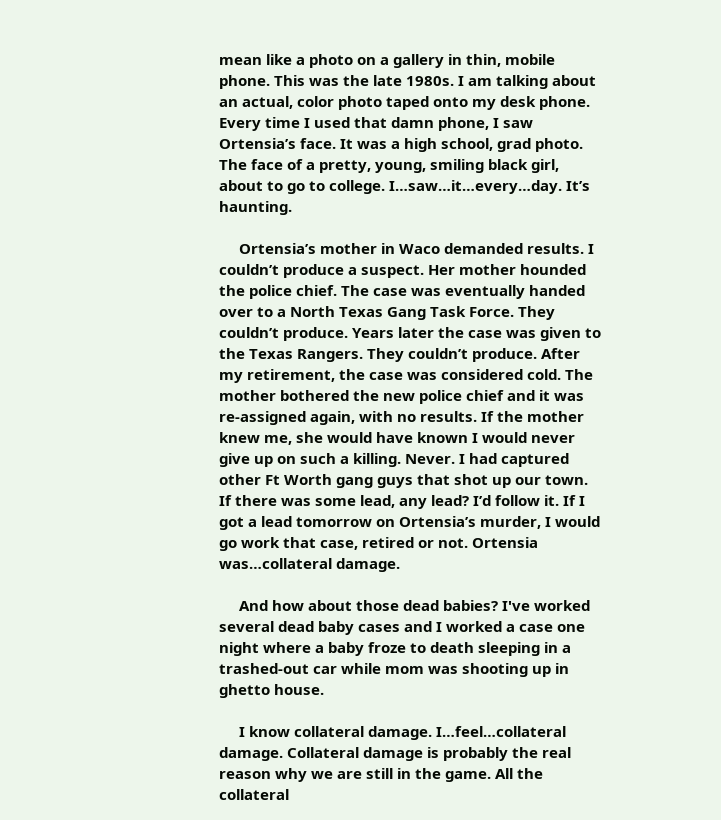mean like a photo on a gallery in thin, mobile phone. This was the late 1980s. I am talking about an actual, color photo taped onto my desk phone. Every time I used that damn phone, I saw Ortensia’s face. It was a high school, grad photo. The face of a pretty, young, smiling black girl, about to go to college. I…saw…it…every…day. It’s haunting.

     Ortensia’s mother in Waco demanded results. I couldn’t produce a suspect. Her mother hounded the police chief. The case was eventually handed over to a North Texas Gang Task Force. They couldn’t produce. Years later the case was given to the Texas Rangers. They couldn’t produce. After my retirement, the case was considered cold. The mother bothered the new police chief and it was re-assigned again, with no results. If the mother knew me, she would have known I would never give up on such a killing. Never. I had captured other Ft Worth gang guys that shot up our town. If there was some lead, any lead? I’d follow it. If I got a lead tomorrow on Ortensia’s murder, I would go work that case, retired or not. Ortensia was…collateral damage.

     And how about those dead babies? I've worked several dead baby cases and I worked a case one night where a baby froze to death sleeping in a trashed-out car while mom was shooting up in ghetto house.

     I know collateral damage. I…feel…collateral damage. Collateral damage is probably the real reason why we are still in the game. All the collateral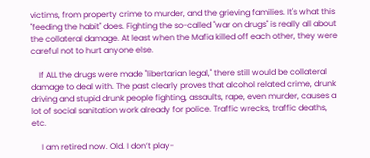victims, from property crime to murder, and the grieving families. It's what this "feeding the habit" does. Fighting the so-called "war on drugs" is really all about the collateral damage. At least when the Mafia killed off each other, they were careful not to hurt anyone else.

    If ALL the drugs were made "libertarian legal," there still would be collateral damage to deal with. The past clearly proves that alcohol related crime, drunk driving and stupid drunk people fighting, assaults, rape, even murder, causes a lot of social sanitation work already for police. Traffic wrecks, traffic deaths, etc.

     I am retired now. Old. I don’t play-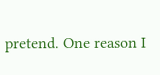pretend. One reason I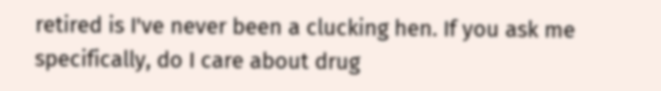retired is I've never been a clucking hen. If you ask me specifically, do I care about drug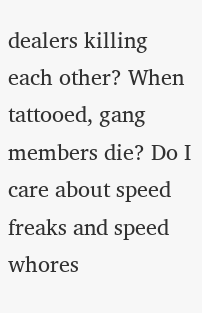dealers killing each other? When tattooed, gang members die? Do I care about speed freaks and speed whores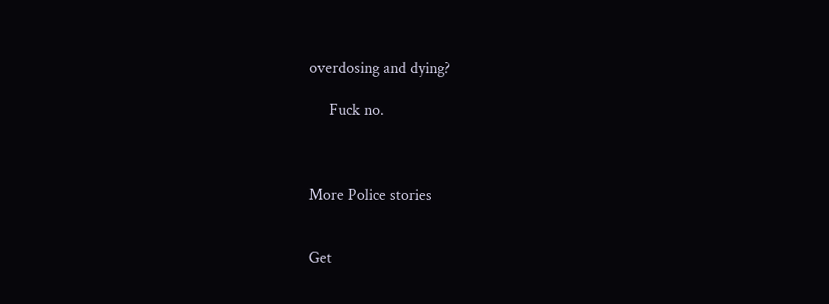overdosing and dying?

     Fuck no.



More Police stories


Get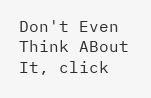Don't Even Think ABout It, click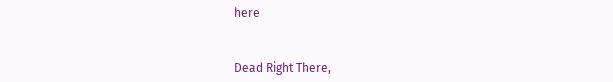here


Dead Right There,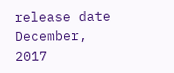release date December, 2017